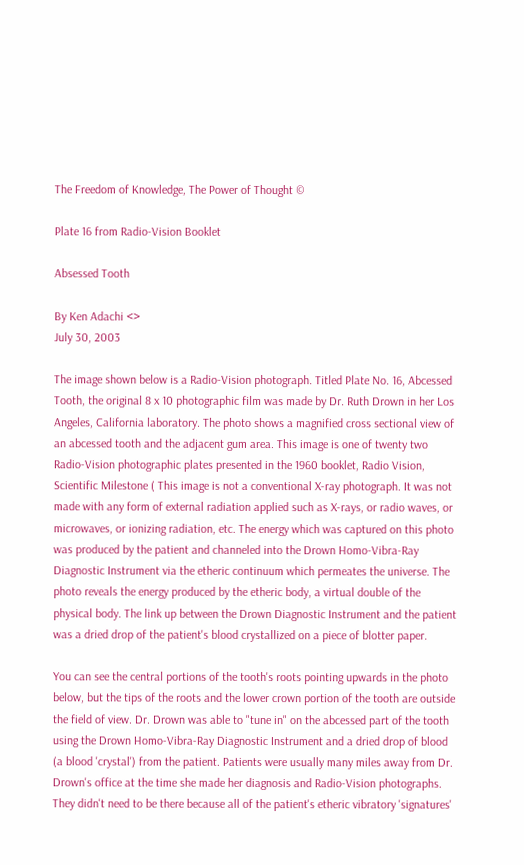The Freedom of Knowledge, The Power of Thought ©

Plate 16 from Radio-Vision Booklet

Absessed Tooth

By Ken Adachi <>
July 30, 2003

The image shown below is a Radio-Vision photograph. Titled Plate No. 16, Abcessed Tooth, the original 8 x 10 photographic film was made by Dr. Ruth Drown in her Los Angeles, California laboratory. The photo shows a magnified cross sectional view of an abcessed tooth and the adjacent gum area. This image is one of twenty two Radio-Vision photographic plates presented in the 1960 booklet, Radio Vision, Scientific Milestone ( This image is not a conventional X-ray photograph. It was not made with any form of external radiation applied such as X-rays, or radio waves, or microwaves, or ionizing radiation, etc. The energy which was captured on this photo was produced by the patient and channeled into the Drown Homo-Vibra-Ray Diagnostic Instrument via the etheric continuum which permeates the universe. The photo reveals the energy produced by the etheric body, a virtual double of the physical body. The link up between the Drown Diagnostic Instrument and the patient was a dried drop of the patient's blood crystallized on a piece of blotter paper.

You can see the central portions of the tooth's roots pointing upwards in the photo below, but the tips of the roots and the lower crown portion of the tooth are outside the field of view. Dr. Drown was able to "tune in" on the abcessed part of the tooth using the Drown Homo-Vibra-Ray Diagnostic Instrument and a dried drop of blood (a blood 'crystal') from the patient. Patients were usually many miles away from Dr. Drown's office at the time she made her diagnosis and Radio-Vision photographs. They didn't need to be there because all of the patient's etheric vibratory 'signatures'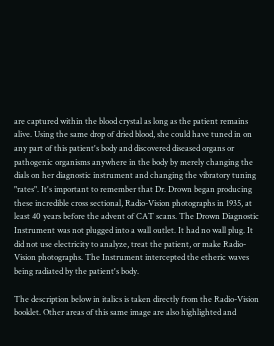are captured within the blood crystal as long as the patient remains alive. Using the same drop of dried blood, she could have tuned in on any part of this patient's body and discovered diseased organs or pathogenic organisms anywhere in the body by merely changing the dials on her diagnostic instrument and changing the vibratory tuning "rates". It's important to remember that Dr. Drown began producing these incredible cross sectional, Radio-Vision photographs in 1935, at least 40 years before the advent of CAT scans. The Drown Diagnostic Instrument was not plugged into a wall outlet. It had no wall plug. It did not use electricity to analyze, treat the patient, or make Radio-Vision photographs. The Instrument intercepted the etheric waves being radiated by the patient's body.

The description below in italics is taken directly from the Radio-Vision booklet. Other areas of this same image are also highlighted and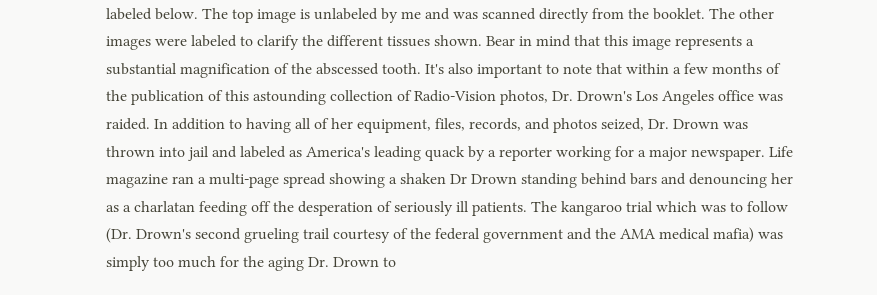labeled below. The top image is unlabeled by me and was scanned directly from the booklet. The other images were labeled to clarify the different tissues shown. Bear in mind that this image represents a substantial magnification of the abscessed tooth. It's also important to note that within a few months of the publication of this astounding collection of Radio-Vision photos, Dr. Drown's Los Angeles office was raided. In addition to having all of her equipment, files, records, and photos seized, Dr. Drown was thrown into jail and labeled as America's leading quack by a reporter working for a major newspaper. Life magazine ran a multi-page spread showing a shaken Dr Drown standing behind bars and denouncing her as a charlatan feeding off the desperation of seriously ill patients. The kangaroo trial which was to follow (Dr. Drown's second grueling trail courtesy of the federal government and the AMA medical mafia) was simply too much for the aging Dr. Drown to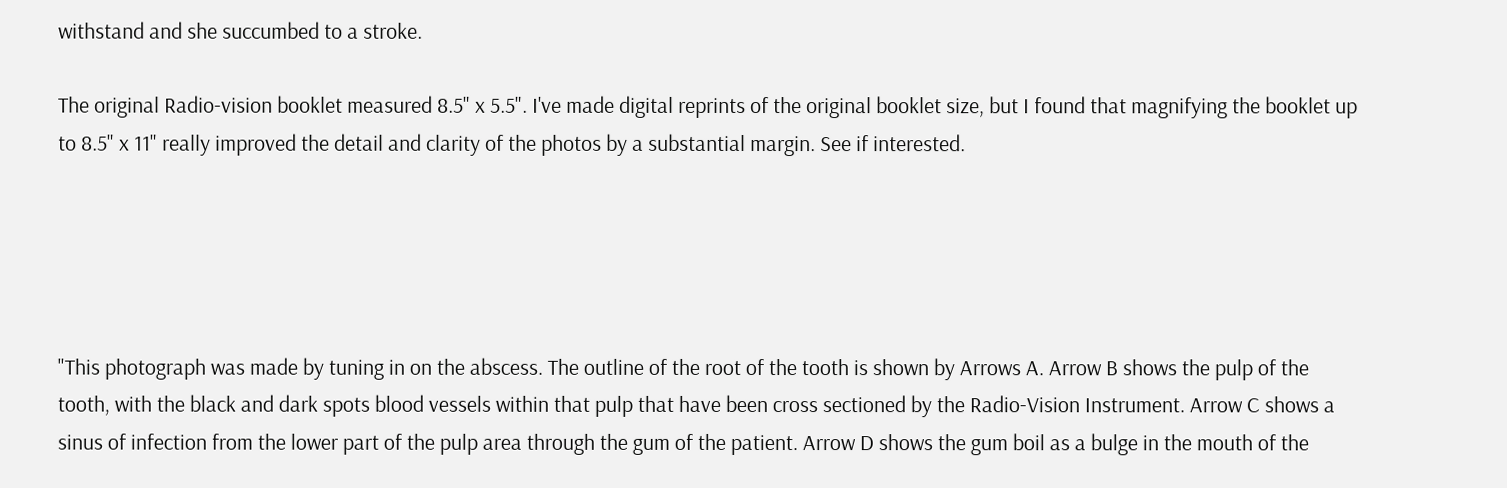withstand and she succumbed to a stroke.

The original Radio-vision booklet measured 8.5" x 5.5". I've made digital reprints of the original booklet size, but I found that magnifying the booklet up to 8.5" x 11" really improved the detail and clarity of the photos by a substantial margin. See if interested.





"This photograph was made by tuning in on the abscess. The outline of the root of the tooth is shown by Arrows A. Arrow B shows the pulp of the tooth, with the black and dark spots blood vessels within that pulp that have been cross sectioned by the Radio-Vision Instrument. Arrow C shows a sinus of infection from the lower part of the pulp area through the gum of the patient. Arrow D shows the gum boil as a bulge in the mouth of the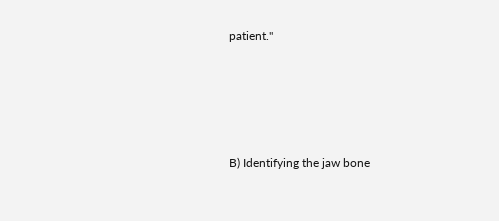patient."





B) Identifying the jaw bone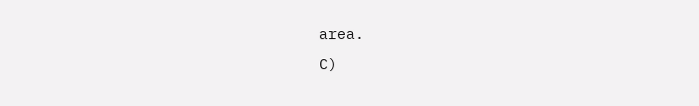area.                                                           C)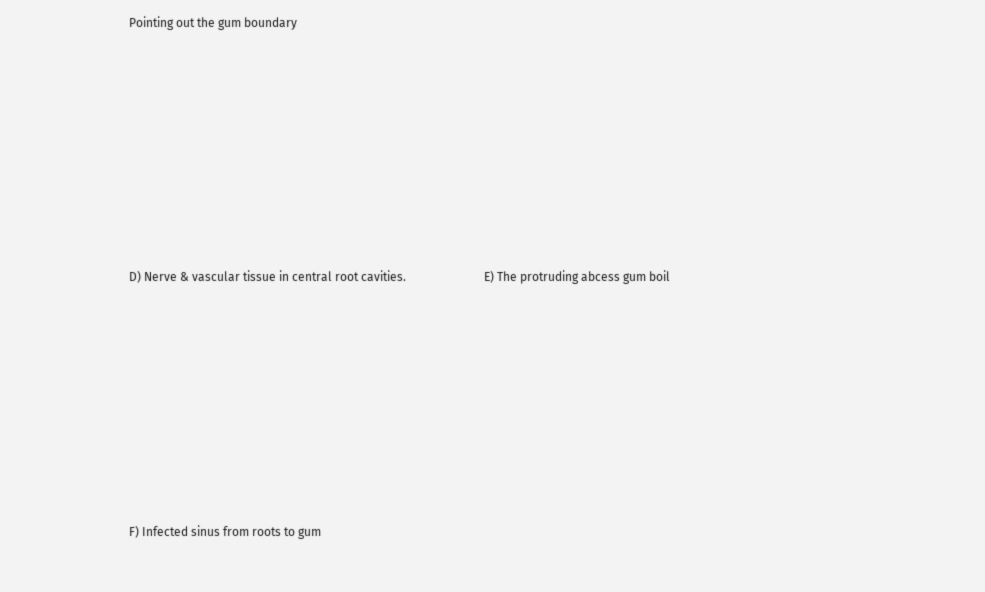Pointing out the gum boundary












D) Nerve & vascular tissue in central root cavities.                          E) The protruding abcess gum boil












F) Infected sinus from roots to gum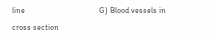line                                     G) Blood vessels in cross section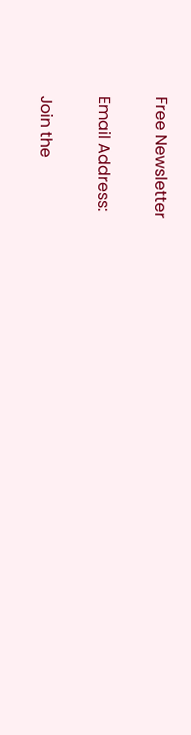Free Newsletter

Email Address:

Join the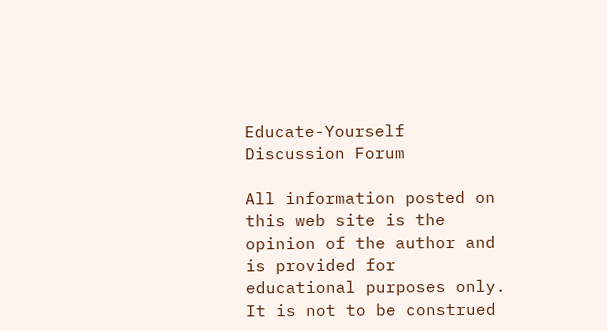Educate-Yourself Discussion Forum

All information posted on this web site is the opinion of the author and is provided for educational purposes only. It is not to be construed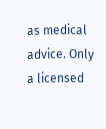as medical advice. Only a licensed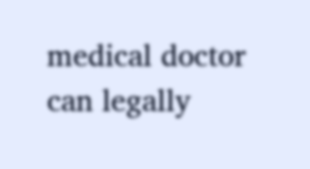medical doctor can legally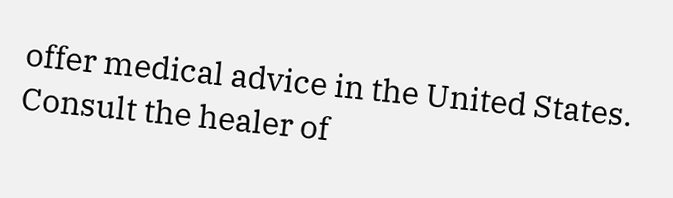offer medical advice in the United States. Consult the healer of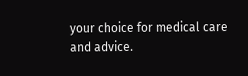your choice for medical care and advice.